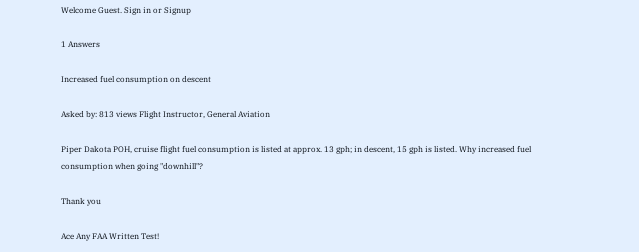Welcome Guest. Sign in or Signup

1 Answers

Increased fuel consumption on descent

Asked by: 813 views Flight Instructor, General Aviation

Piper Dakota POH, cruise flight fuel consumption is listed at approx. 13 gph; in descent, 15 gph is listed. Why increased fuel consumption when going "downhill"?

Thank you

Ace Any FAA Written Test!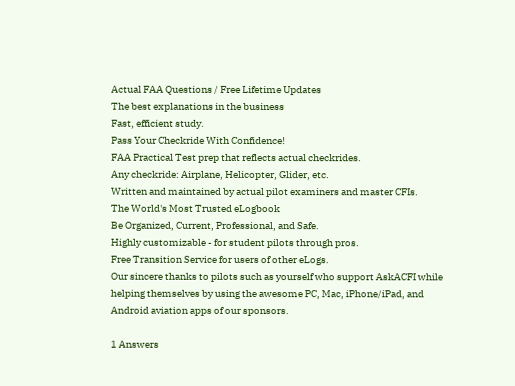Actual FAA Questions / Free Lifetime Updates
The best explanations in the business
Fast, efficient study.
Pass Your Checkride With Confidence!
FAA Practical Test prep that reflects actual checkrides.
Any checkride: Airplane, Helicopter, Glider, etc.
Written and maintained by actual pilot examiners and master CFIs.
The World's Most Trusted eLogbook
Be Organized, Current, Professional, and Safe.
Highly customizable - for student pilots through pros.
Free Transition Service for users of other eLogs.
Our sincere thanks to pilots such as yourself who support AskACFI while helping themselves by using the awesome PC, Mac, iPhone/iPad, and Android aviation apps of our sponsors.

1 Answers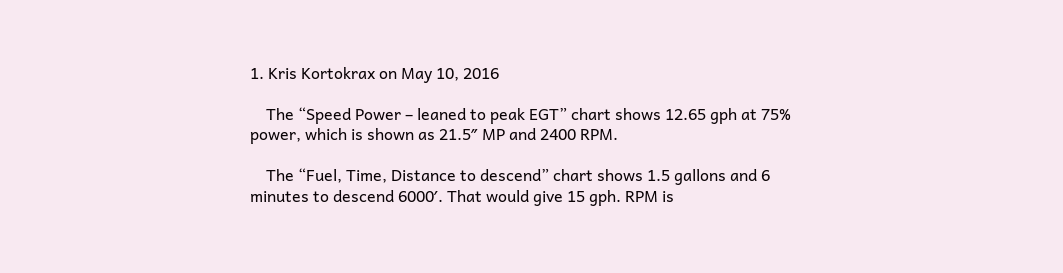1. Kris Kortokrax on May 10, 2016

    The “Speed Power – leaned to peak EGT” chart shows 12.65 gph at 75% power, which is shown as 21.5″ MP and 2400 RPM.

    The “Fuel, Time, Distance to descend” chart shows 1.5 gallons and 6 minutes to descend 6000′. That would give 15 gph. RPM is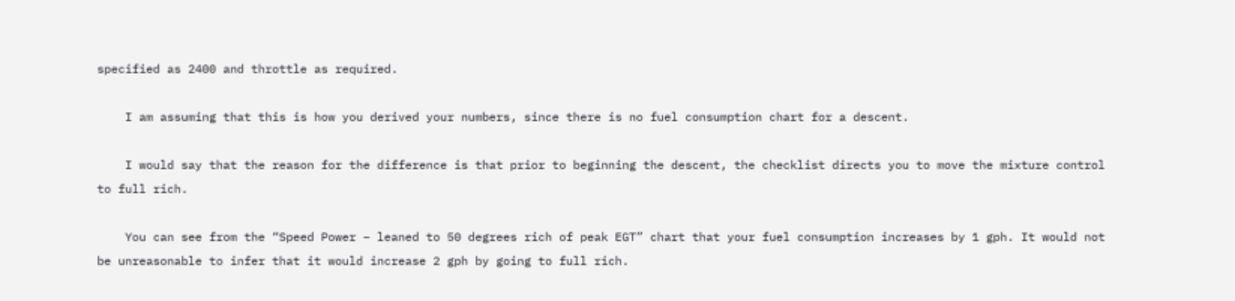specified as 2400 and throttle as required.

    I am assuming that this is how you derived your numbers, since there is no fuel consumption chart for a descent.

    I would say that the reason for the difference is that prior to beginning the descent, the checklist directs you to move the mixture control to full rich.

    You can see from the “Speed Power – leaned to 50 degrees rich of peak EGT” chart that your fuel consumption increases by 1 gph. It would not be unreasonable to infer that it would increase 2 gph by going to full rich.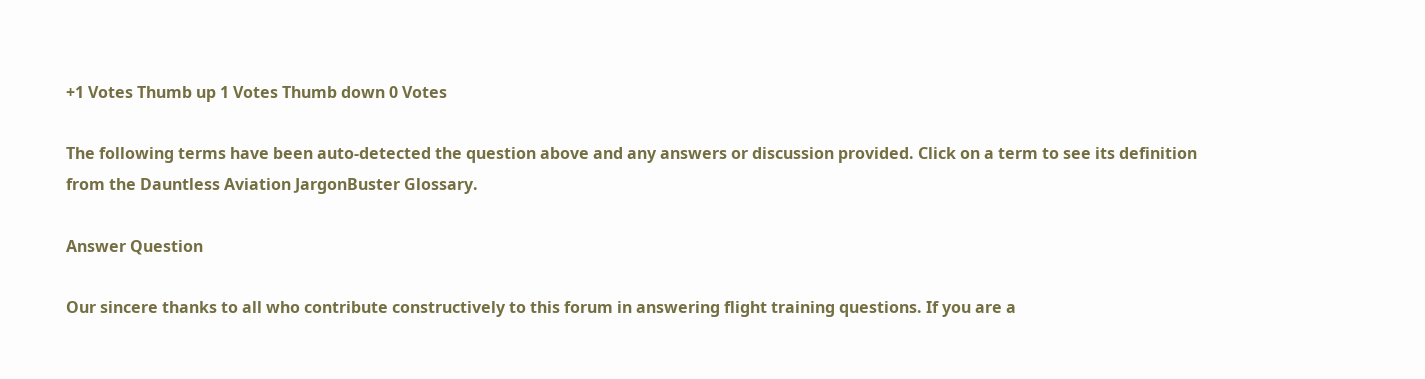+1 Votes Thumb up 1 Votes Thumb down 0 Votes

The following terms have been auto-detected the question above and any answers or discussion provided. Click on a term to see its definition from the Dauntless Aviation JargonBuster Glossary.

Answer Question

Our sincere thanks to all who contribute constructively to this forum in answering flight training questions. If you are a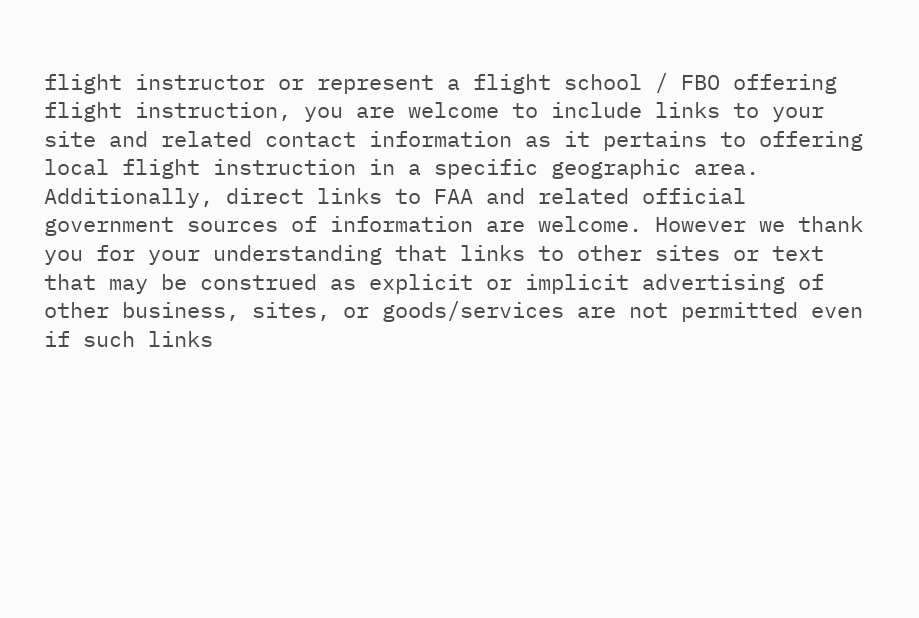flight instructor or represent a flight school / FBO offering flight instruction, you are welcome to include links to your site and related contact information as it pertains to offering local flight instruction in a specific geographic area. Additionally, direct links to FAA and related official government sources of information are welcome. However we thank you for your understanding that links to other sites or text that may be construed as explicit or implicit advertising of other business, sites, or goods/services are not permitted even if such links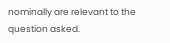nominally are relevant to the question asked.